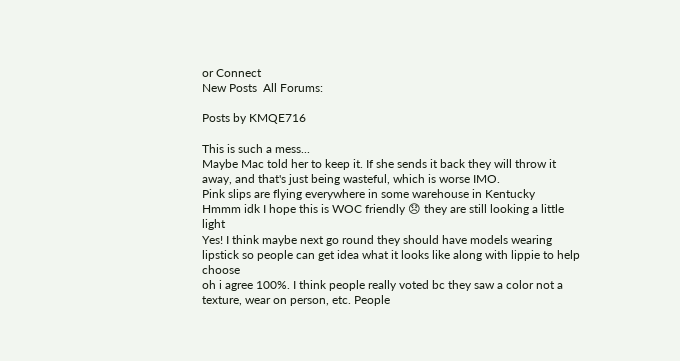or Connect
New Posts  All Forums:

Posts by KMQE716

This is such a mess...
Maybe Mac told her to keep it. If she sends it back they will throw it away, and that's just being wasteful, which is worse IMO.
Pink slips are flying everywhere in some warehouse in Kentucky
Hmmm idk I hope this is WOC friendly 😞 they are still looking a little light
Yes! I think maybe next go round they should have models wearing lipstick so people can get idea what it looks like along with lippie to help choose
oh i agree 100%. I think people really voted bc they saw a color not a texture, wear on person, etc. People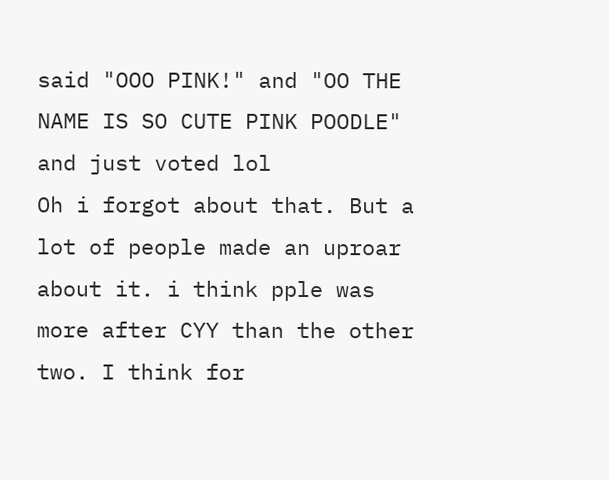said "OOO PINK!" and "OO THE NAME IS SO CUTE PINK POODLE" and just voted lol
Oh i forgot about that. But a lot of people made an uproar about it. i think pple was more after CYY than the other two. I think for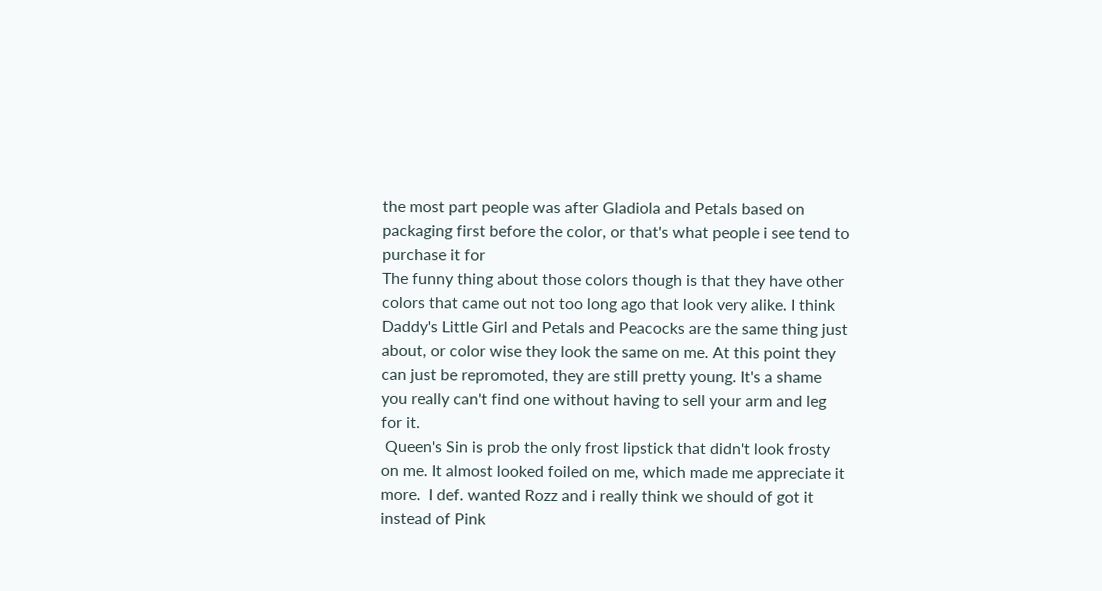the most part people was after Gladiola and Petals based on packaging first before the color, or that's what people i see tend to purchase it for
The funny thing about those colors though is that they have other colors that came out not too long ago that look very alike. I think Daddy's Little Girl and Petals and Peacocks are the same thing just about, or color wise they look the same on me. At this point they can just be repromoted, they are still pretty young. It's a shame you really can't find one without having to sell your arm and leg for it.
 Queen's Sin is prob the only frost lipstick that didn't look frosty on me. It almost looked foiled on me, which made me appreciate it more.  I def. wanted Rozz and i really think we should of got it instead of Pink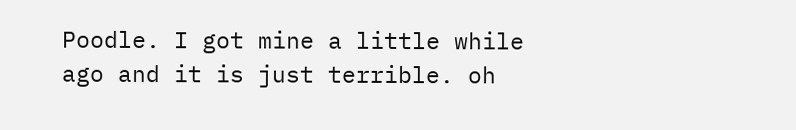Poodle. I got mine a little while ago and it is just terrible. oh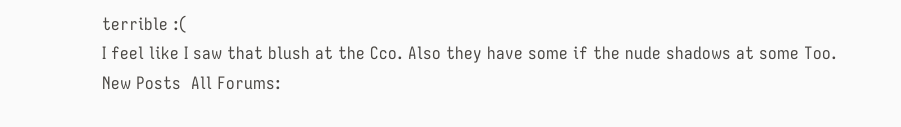terrible :(
I feel like I saw that blush at the Cco. Also they have some if the nude shadows at some Too.
New Posts  All Forums: